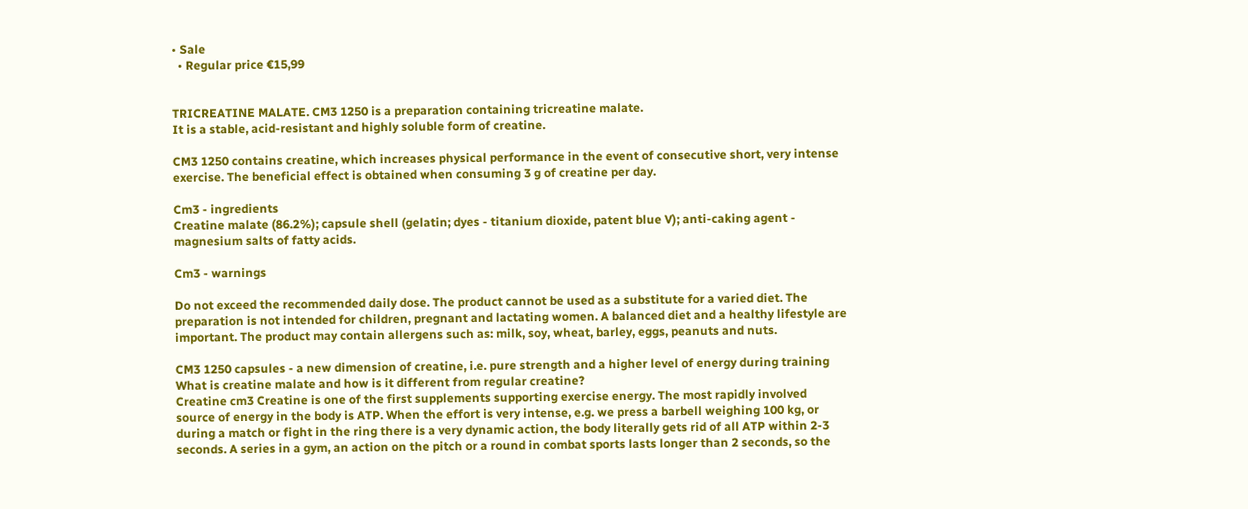• Sale
  • Regular price €15,99


TRICREATINE MALATE. CM3 1250 is a preparation containing tricreatine malate.
It is a stable, acid-resistant and highly soluble form of creatine.

CM3 1250 contains creatine, which increases physical performance in the event of consecutive short, very intense exercise. The beneficial effect is obtained when consuming 3 g of creatine per day.

Cm3 - ingredients
Creatine malate (86.2%); capsule shell (gelatin; dyes - titanium dioxide, patent blue V); anti-caking agent - magnesium salts of fatty acids.

Cm3 - warnings

Do not exceed the recommended daily dose. The product cannot be used as a substitute for a varied diet. The preparation is not intended for children, pregnant and lactating women. A balanced diet and a healthy lifestyle are important. The product may contain allergens such as: milk, soy, wheat, barley, eggs, peanuts and nuts.

CM3 1250 capsules - a new dimension of creatine, i.e. pure strength and a higher level of energy during training
What is creatine malate and how is it different from regular creatine?
Creatine cm3 Creatine is one of the first supplements supporting exercise energy. The most rapidly involved source of energy in the body is ATP. When the effort is very intense, e.g. we press a barbell weighing 100 kg, or during a match or fight in the ring there is a very dynamic action, the body literally gets rid of all ATP within 2-3 seconds. A series in a gym, an action on the pitch or a round in combat sports lasts longer than 2 seconds, so the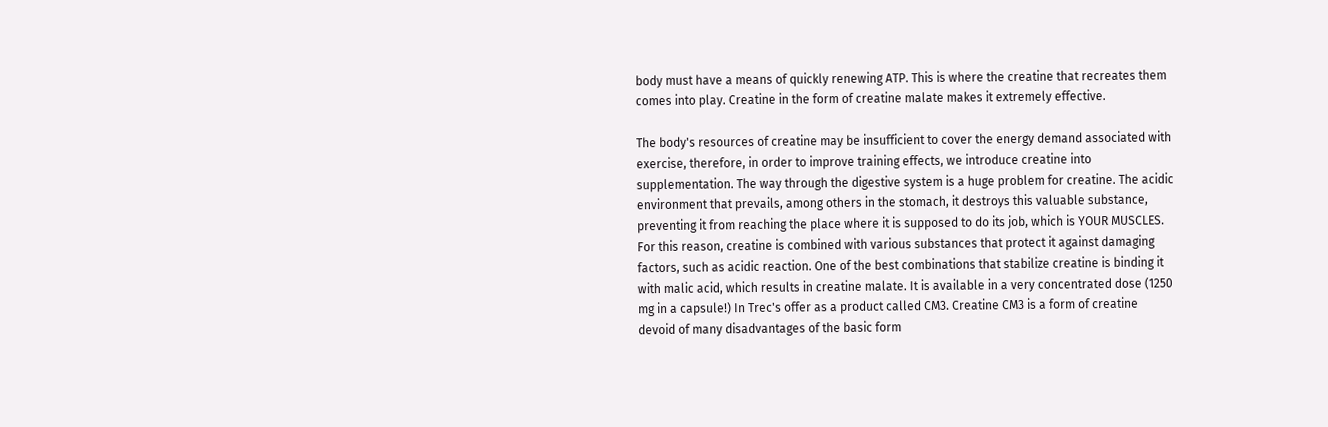body must have a means of quickly renewing ATP. This is where the creatine that recreates them comes into play. Creatine in the form of creatine malate makes it extremely effective.

The body's resources of creatine may be insufficient to cover the energy demand associated with exercise, therefore, in order to improve training effects, we introduce creatine into supplementation. The way through the digestive system is a huge problem for creatine. The acidic environment that prevails, among others in the stomach, it destroys this valuable substance, preventing it from reaching the place where it is supposed to do its job, which is YOUR MUSCLES. For this reason, creatine is combined with various substances that protect it against damaging factors, such as acidic reaction. One of the best combinations that stabilize creatine is binding it with malic acid, which results in creatine malate. It is available in a very concentrated dose (1250 mg in a capsule!) In Trec's offer as a product called CM3. Creatine CM3 is a form of creatine devoid of many disadvantages of the basic form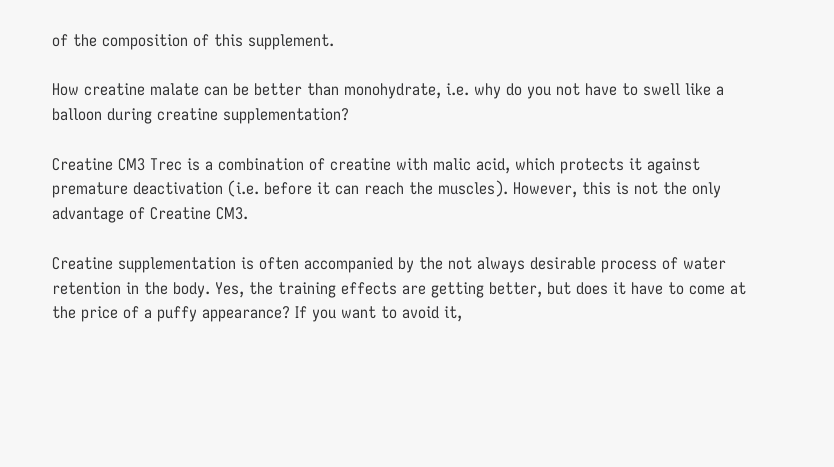of the composition of this supplement.

How creatine malate can be better than monohydrate, i.e. why do you not have to swell like a balloon during creatine supplementation?

Creatine CM3 Trec is a combination of creatine with malic acid, which protects it against premature deactivation (i.e. before it can reach the muscles). However, this is not the only advantage of Creatine CM3.

Creatine supplementation is often accompanied by the not always desirable process of water retention in the body. Yes, the training effects are getting better, but does it have to come at the price of a puffy appearance? If you want to avoid it,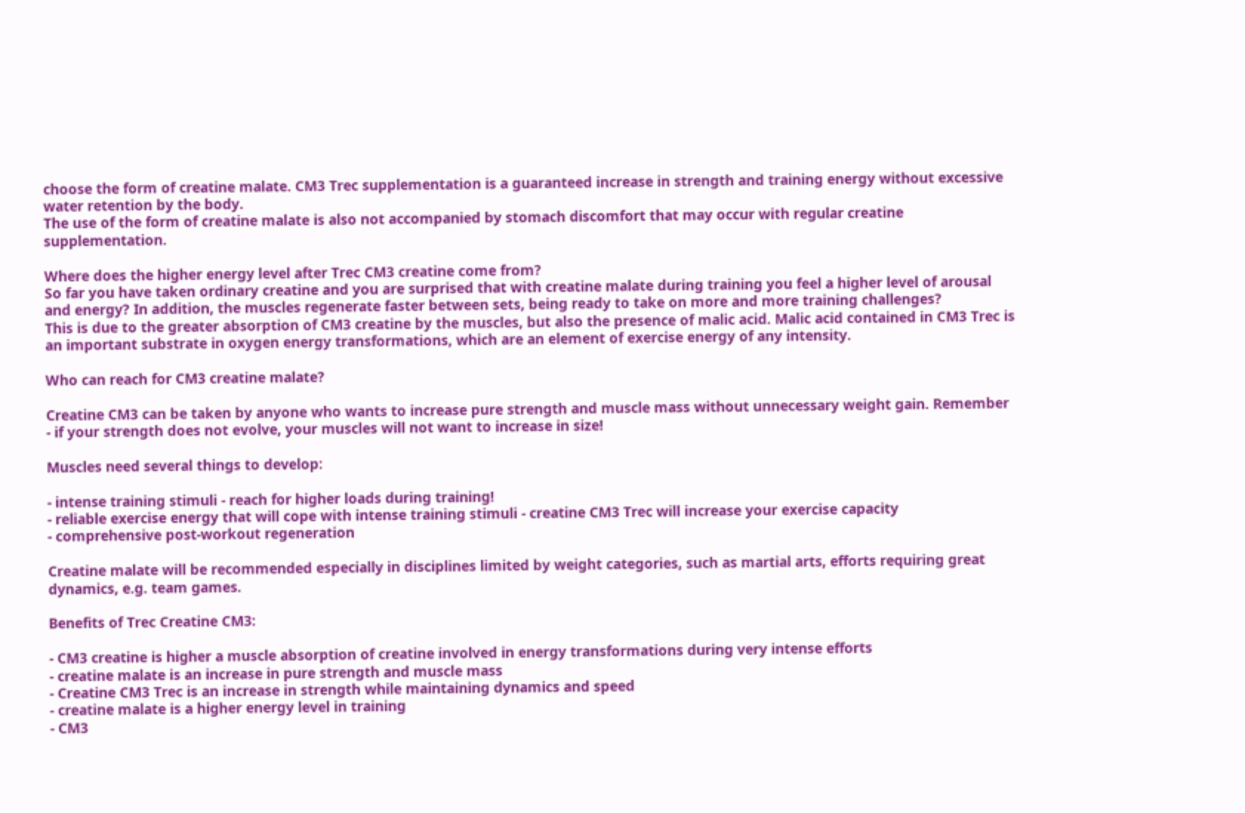choose the form of creatine malate. CM3 Trec supplementation is a guaranteed increase in strength and training energy without excessive water retention by the body.
The use of the form of creatine malate is also not accompanied by stomach discomfort that may occur with regular creatine supplementation.

Where does the higher energy level after Trec CM3 creatine come from?
So far you have taken ordinary creatine and you are surprised that with creatine malate during training you feel a higher level of arousal and energy? In addition, the muscles regenerate faster between sets, being ready to take on more and more training challenges?
This is due to the greater absorption of CM3 creatine by the muscles, but also the presence of malic acid. Malic acid contained in CM3 Trec is an important substrate in oxygen energy transformations, which are an element of exercise energy of any intensity.

Who can reach for CM3 creatine malate?

Creatine CM3 can be taken by anyone who wants to increase pure strength and muscle mass without unnecessary weight gain. Remember - if your strength does not evolve, your muscles will not want to increase in size!

Muscles need several things to develop:

- intense training stimuli - reach for higher loads during training!
- reliable exercise energy that will cope with intense training stimuli - creatine CM3 Trec will increase your exercise capacity
- comprehensive post-workout regeneration

Creatine malate will be recommended especially in disciplines limited by weight categories, such as martial arts, efforts requiring great dynamics, e.g. team games.

Benefits of Trec Creatine CM3:

- CM3 creatine is higher a muscle absorption of creatine involved in energy transformations during very intense efforts
- creatine malate is an increase in pure strength and muscle mass
- Creatine CM3 Trec is an increase in strength while maintaining dynamics and speed
- creatine malate is a higher energy level in training
- CM3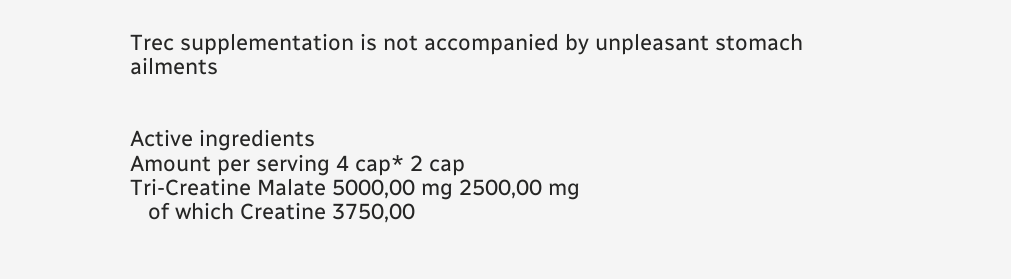Trec supplementation is not accompanied by unpleasant stomach ailments


Active ingredients
Amount per serving 4 cap* 2 cap
Tri-Creatine Malate 5000,00 mg 2500,00 mg
   of which Creatine 3750,00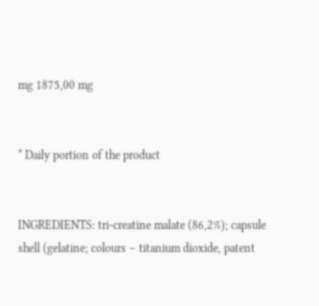mg 1875,00 mg


* Daily portion of the product


INGREDIENTS: tri-creatine malate (86,2%); capsule shell (gelatine; colours – titanium dioxide, patent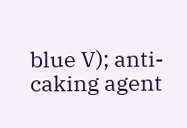blue V); anti-caking agent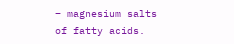– magnesium salts of fatty acids.